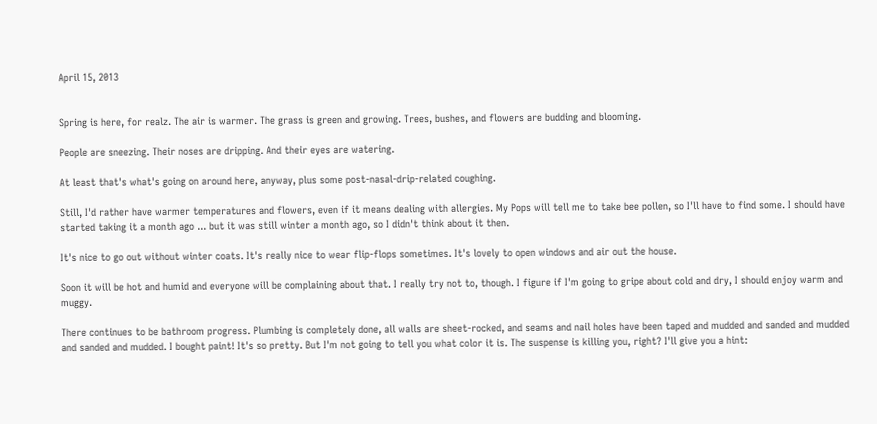April 15, 2013


Spring is here, for realz. The air is warmer. The grass is green and growing. Trees, bushes, and flowers are budding and blooming.

People are sneezing. Their noses are dripping. And their eyes are watering.

At least that's what's going on around here, anyway, plus some post-nasal-drip-related coughing.

Still, I'd rather have warmer temperatures and flowers, even if it means dealing with allergies. My Pops will tell me to take bee pollen, so I'll have to find some. I should have started taking it a month ago ... but it was still winter a month ago, so I didn't think about it then.

It's nice to go out without winter coats. It's really nice to wear flip-flops sometimes. It's lovely to open windows and air out the house.

Soon it will be hot and humid and everyone will be complaining about that. I really try not to, though. I figure if I'm going to gripe about cold and dry, I should enjoy warm and muggy.

There continues to be bathroom progress. Plumbing is completely done, all walls are sheet-rocked, and seams and nail holes have been taped and mudded and sanded and mudded and sanded and mudded. I bought paint! It's so pretty. But I'm not going to tell you what color it is. The suspense is killing you, right? I'll give you a hint: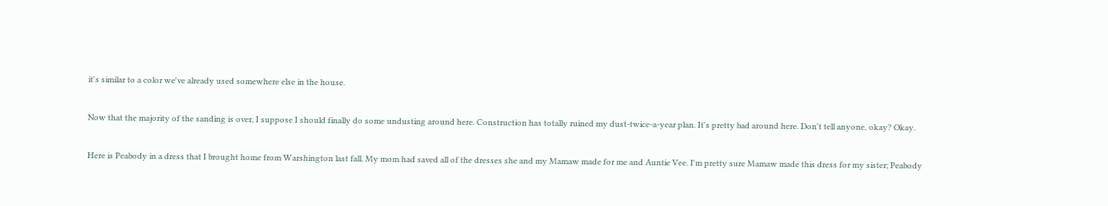it's similar to a color we've already used somewhere else in the house.

Now that the majority of the sanding is over, I suppose I should finally do some undusting around here. Construction has totally ruined my dust-twice-a-year plan. It's pretty bad around here. Don't tell anyone, okay? Okay.

Here is Peabody in a dress that I brought home from Warshington last fall. My mom had saved all of the dresses she and my Mamaw made for me and Auntie Vee. I'm pretty sure Mamaw made this dress for my sister; Peabody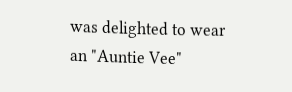was delighted to wear an "Auntie Vee"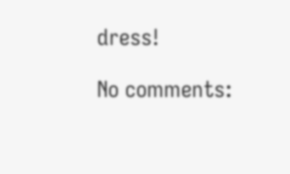dress!

No comments: